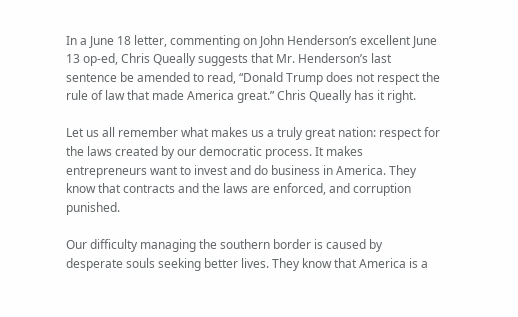In a June 18 letter, commenting on John Henderson’s excellent June 13 op-ed, Chris Queally suggests that Mr. Henderson’s last sentence be amended to read, “Donald Trump does not respect the rule of law that made America great.” Chris Queally has it right.

Let us all remember what makes us a truly great nation: respect for the laws created by our democratic process. It makes entrepreneurs want to invest and do business in America. They know that contracts and the laws are enforced, and corruption punished.

Our difficulty managing the southern border is caused by desperate souls seeking better lives. They know that America is a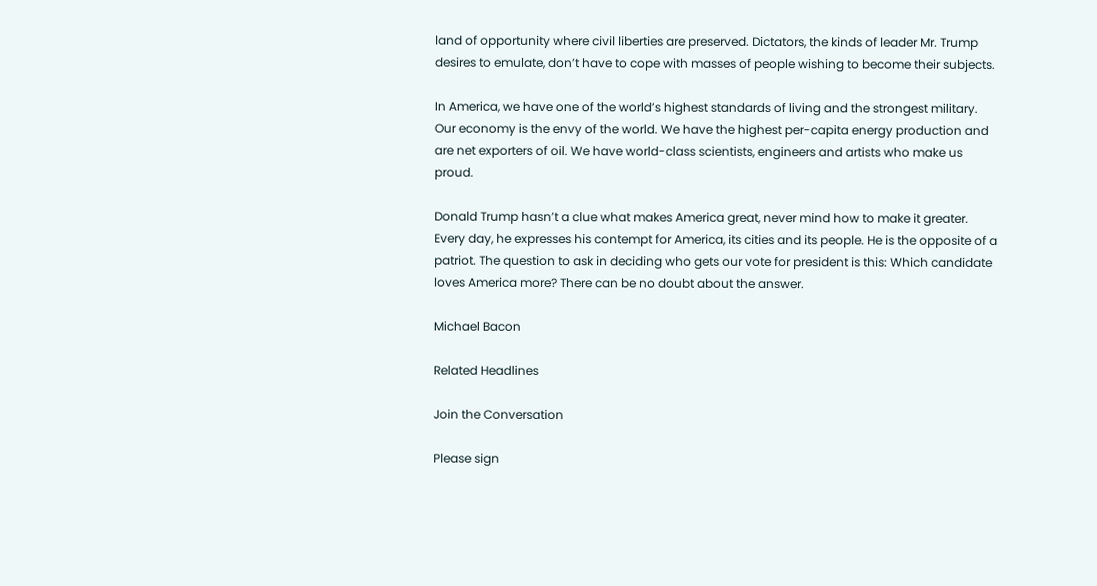land of opportunity where civil liberties are preserved. Dictators, the kinds of leader Mr. Trump desires to emulate, don’t have to cope with masses of people wishing to become their subjects.

In America, we have one of the world’s highest standards of living and the strongest military. Our economy is the envy of the world. We have the highest per-capita energy production and are net exporters of oil. We have world-class scientists, engineers and artists who make us proud.

Donald Trump hasn’t a clue what makes America great, never mind how to make it greater. Every day, he expresses his contempt for America, its cities and its people. He is the opposite of a patriot. The question to ask in deciding who gets our vote for president is this: Which candidate loves America more? There can be no doubt about the answer.

Michael Bacon

Related Headlines

Join the Conversation

Please sign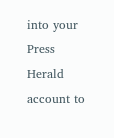into your Press Herald account to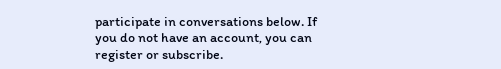participate in conversations below. If you do not have an account, you can register or subscribe.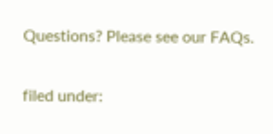Questions? Please see our FAQs.

filed under: